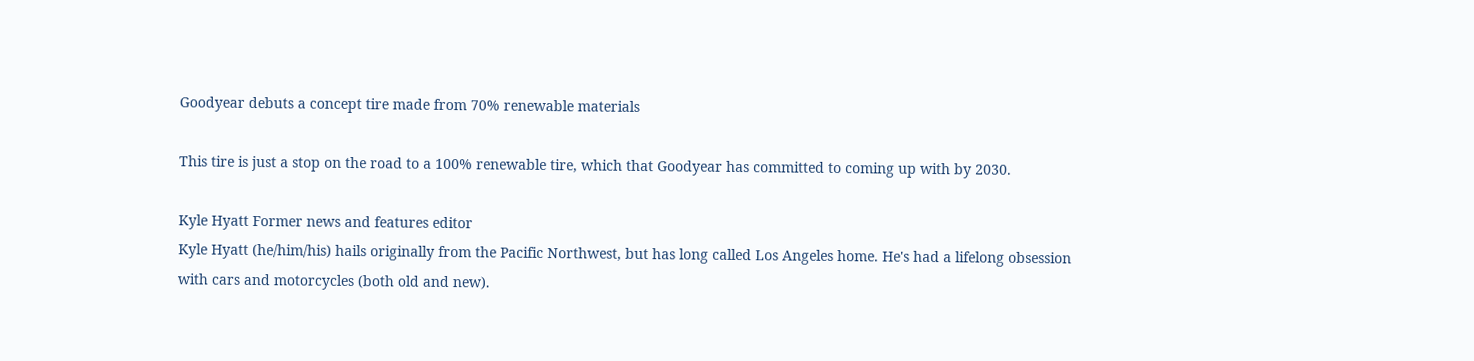Goodyear debuts a concept tire made from 70% renewable materials

This tire is just a stop on the road to a 100% renewable tire, which that Goodyear has committed to coming up with by 2030.

Kyle Hyatt Former news and features editor
Kyle Hyatt (he/him/his) hails originally from the Pacific Northwest, but has long called Los Angeles home. He's had a lifelong obsession with cars and motorcycles (both old and new).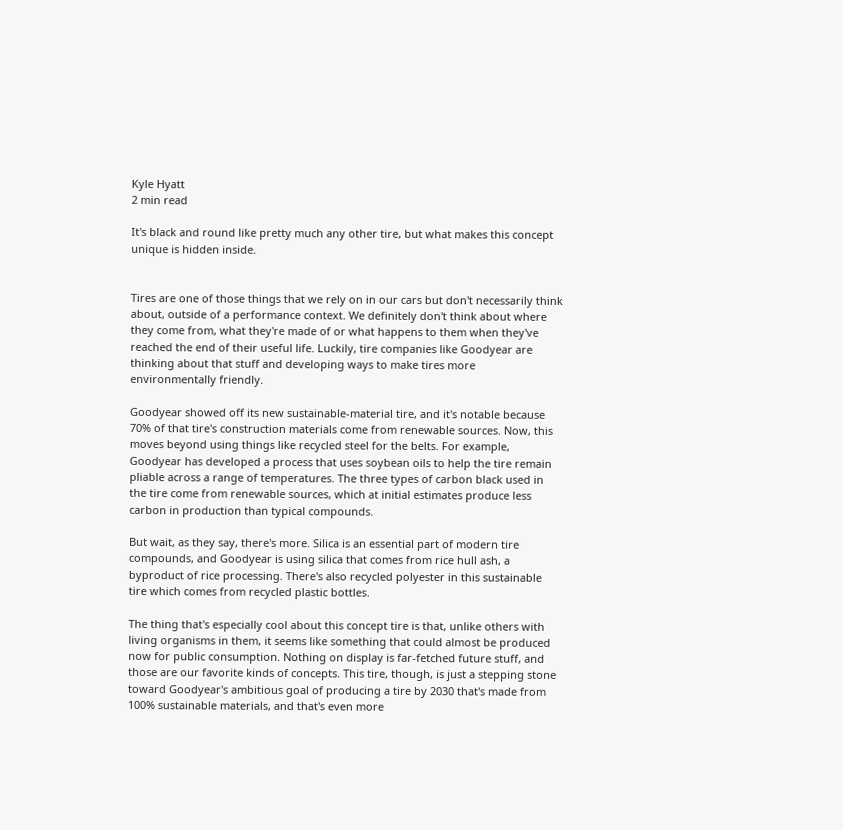Kyle Hyatt
2 min read

It's black and round like pretty much any other tire, but what makes this concept unique is hidden inside.


Tires are one of those things that we rely on in our cars but don't necessarily think about, outside of a performance context. We definitely don't think about where they come from, what they're made of or what happens to them when they've reached the end of their useful life. Luckily, tire companies like Goodyear are thinking about that stuff and developing ways to make tires more environmentally friendly.

Goodyear showed off its new sustainable-material tire, and it's notable because 70% of that tire's construction materials come from renewable sources. Now, this moves beyond using things like recycled steel for the belts. For example, Goodyear has developed a process that uses soybean oils to help the tire remain pliable across a range of temperatures. The three types of carbon black used in the tire come from renewable sources, which at initial estimates produce less carbon in production than typical compounds.

But wait, as they say, there's more. Silica is an essential part of modern tire compounds, and Goodyear is using silica that comes from rice hull ash, a byproduct of rice processing. There's also recycled polyester in this sustainable tire which comes from recycled plastic bottles.

The thing that's especially cool about this concept tire is that, unlike others with living organisms in them, it seems like something that could almost be produced now for public consumption. Nothing on display is far-fetched future stuff, and those are our favorite kinds of concepts. This tire, though, is just a stepping stone toward Goodyear's ambitious goal of producing a tire by 2030 that's made from 100% sustainable materials, and that's even more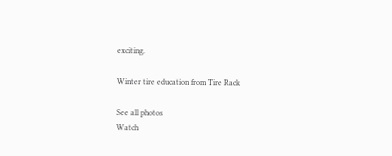exciting.

Winter tire education from Tire Rack

See all photos
Watch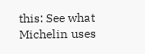this: See what Michelin uses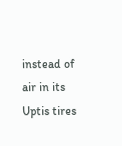instead of air in its Uptis tires